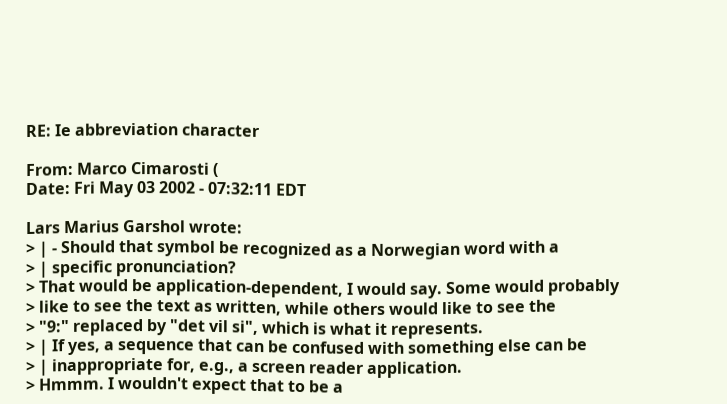RE: Ie abbreviation character

From: Marco Cimarosti (
Date: Fri May 03 2002 - 07:32:11 EDT

Lars Marius Garshol wrote:
> | - Should that symbol be recognized as a Norwegian word with a
> | specific pronunciation?
> That would be application-dependent, I would say. Some would probably
> like to see the text as written, while others would like to see the
> "9:" replaced by "det vil si", which is what it represents.
> | If yes, a sequence that can be confused with something else can be
> | inappropriate for, e.g., a screen reader application.
> Hmmm. I wouldn't expect that to be a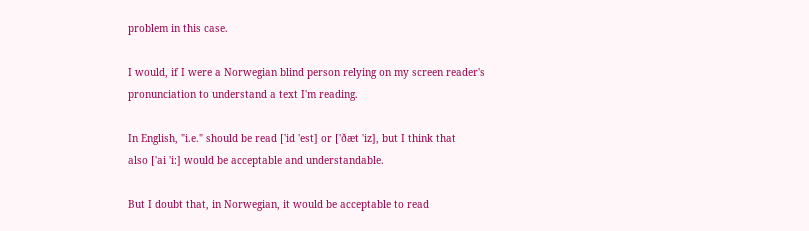problem in this case.

I would, if I were a Norwegian blind person relying on my screen reader's
pronunciation to understand a text I'm reading.

In English, "i.e." should be read ['id 'est] or ['ðæt 'iz], but I think that
also ['ai 'i:] would be acceptable and understandable.

But I doubt that, in Norwegian, it would be acceptable to read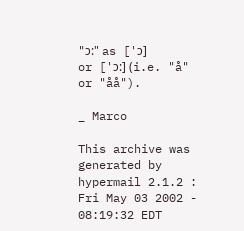"ɔ:" as ['ɔ]
or ['ɔ:] (i.e. "å" or "åå").

_ Marco

This archive was generated by hypermail 2.1.2 : Fri May 03 2002 - 08:19:32 EDT